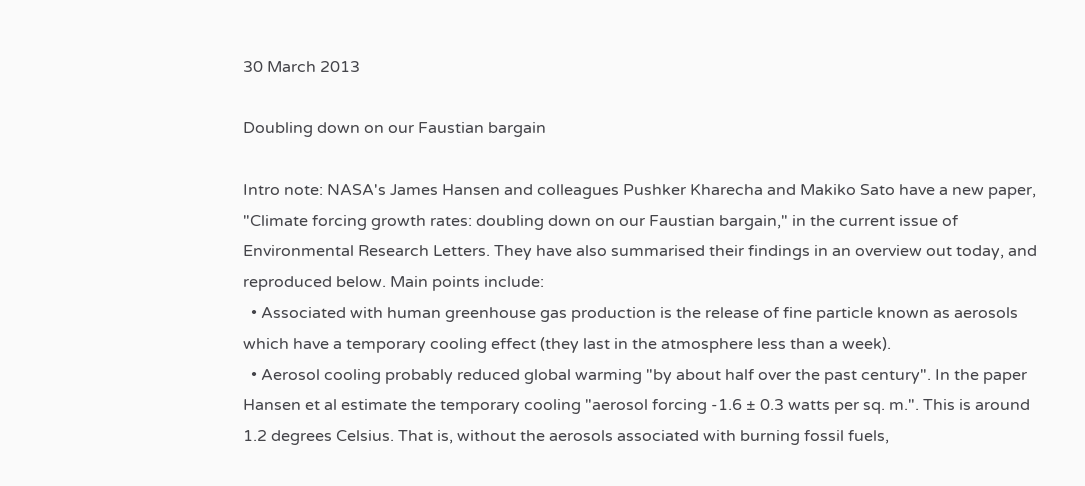30 March 2013

Doubling down on our Faustian bargain

Intro note: NASA's James Hansen and colleagues Pushker Kharecha and Makiko Sato have a new paper, "Climate forcing growth rates: doubling down on our Faustian bargain," in the current issue of Environmental Research Letters. They have also summarised their findings in an overview out today, and reproduced below. Main points include:
  • Associated with human greenhouse gas production is the release of fine particle known as aerosols which have a temporary cooling effect (they last in the atmosphere less than a week).
  • Aerosol cooling probably reduced global warming "by about half over the past century". In the paper Hansen et al estimate the temporary cooling "aerosol forcing -1.6 ± 0.3 watts per sq. m.". This is around 1.2 degrees Celsius. That is, without the aerosols associated with burning fossil fuels,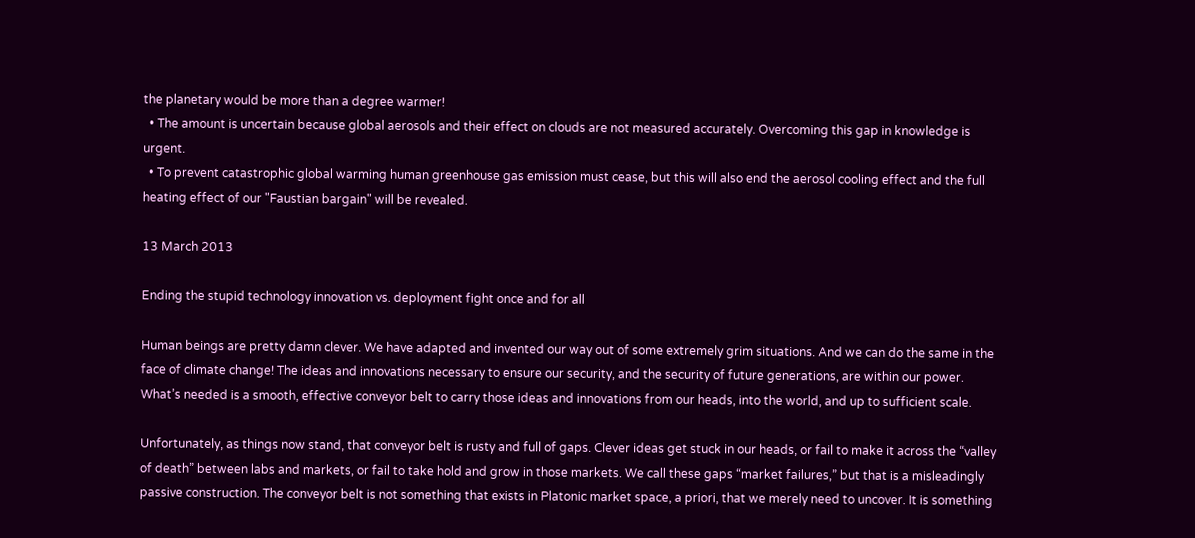the planetary would be more than a degree warmer!
  • The amount is uncertain because global aerosols and their effect on clouds are not measured accurately. Overcoming this gap in knowledge is urgent.
  • To prevent catastrophic global warming human greenhouse gas emission must cease, but this will also end the aerosol cooling effect and the full heating effect of our "Faustian bargain" will be revealed.

13 March 2013

Ending the stupid technology innovation vs. deployment fight once and for all

Human beings are pretty damn clever. We have adapted and invented our way out of some extremely grim situations. And we can do the same in the face of climate change! The ideas and innovations necessary to ensure our security, and the security of future generations, are within our power. What’s needed is a smooth, effective conveyor belt to carry those ideas and innovations from our heads, into the world, and up to sufficient scale.

Unfortunately, as things now stand, that conveyor belt is rusty and full of gaps. Clever ideas get stuck in our heads, or fail to make it across the “valley of death” between labs and markets, or fail to take hold and grow in those markets. We call these gaps “market failures,” but that is a misleadingly passive construction. The conveyor belt is not something that exists in Platonic market space, a priori, that we merely need to uncover. It is something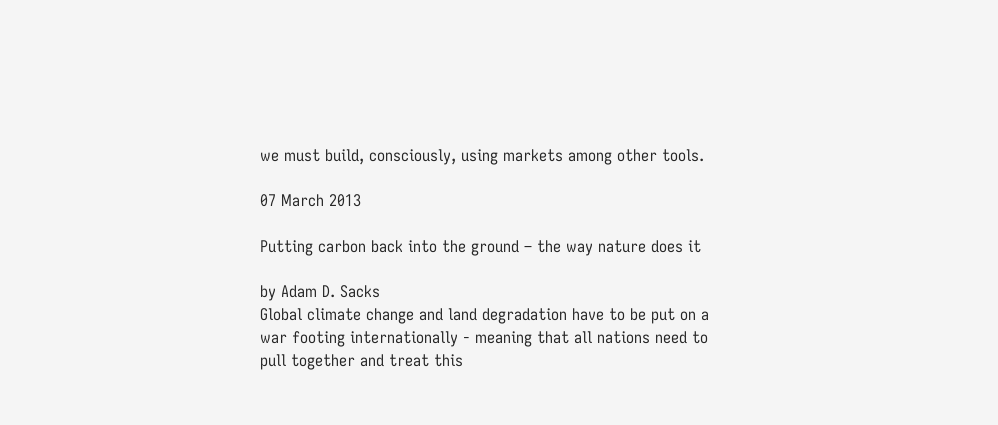we must build, consciously, using markets among other tools.

07 March 2013

Putting carbon back into the ground – the way nature does it

by Adam D. Sacks
Global climate change and land degradation have to be put on a war footing internationally - meaning that all nations need to pull together and treat this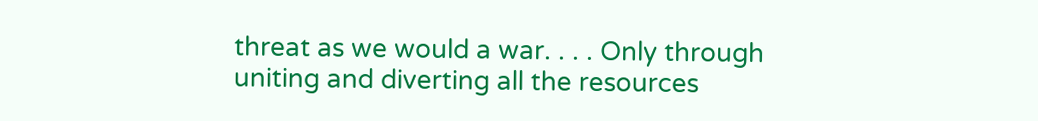threat as we would a war. . . . Only through uniting and diverting all the resources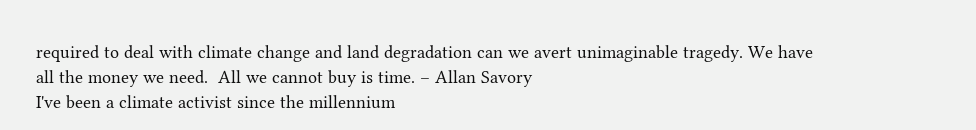required to deal with climate change and land degradation can we avert unimaginable tragedy. We have all the money we need.  All we cannot buy is time. – Allan Savory
I've been a climate activist since the millennium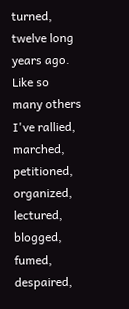turned, twelve long years ago.  Like so many others I've rallied, marched, petitioned, organized, lectured, blogged, fumed, despaired,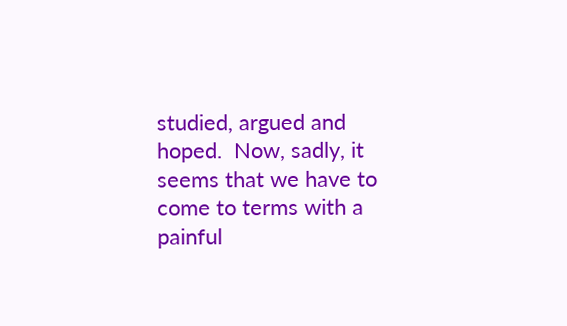studied, argued and hoped.  Now, sadly, it seems that we have to come to terms with a painful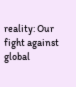reality: Our fight against global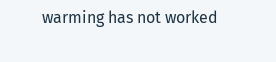warming has not worked